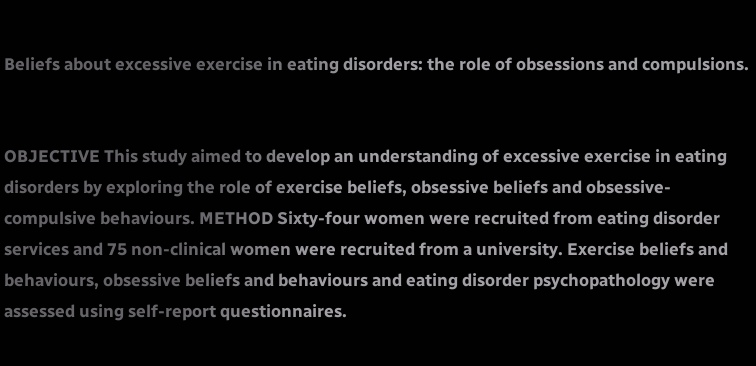Beliefs about excessive exercise in eating disorders: the role of obsessions and compulsions.


OBJECTIVE This study aimed to develop an understanding of excessive exercise in eating disorders by exploring the role of exercise beliefs, obsessive beliefs and obsessive-compulsive behaviours. METHOD Sixty-four women were recruited from eating disorder services and 75 non-clinical women were recruited from a university. Exercise beliefs and behaviours, obsessive beliefs and behaviours and eating disorder psychopathology were assessed using self-report questionnaires.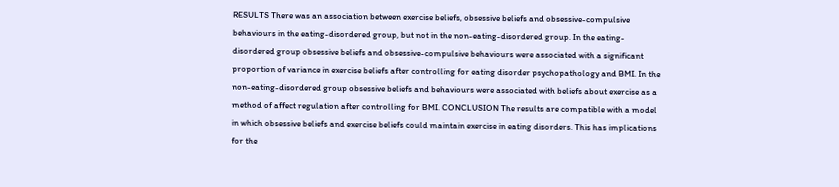RESULTS There was an association between exercise beliefs, obsessive beliefs and obsessive-compulsive behaviours in the eating-disordered group, but not in the non-eating-disordered group. In the eating-disordered group obsessive beliefs and obsessive-compulsive behaviours were associated with a significant proportion of variance in exercise beliefs after controlling for eating disorder psychopathology and BMI. In the non-eating-disordered group obsessive beliefs and behaviours were associated with beliefs about exercise as a method of affect regulation after controlling for BMI. CONCLUSION The results are compatible with a model in which obsessive beliefs and exercise beliefs could maintain exercise in eating disorders. This has implications for the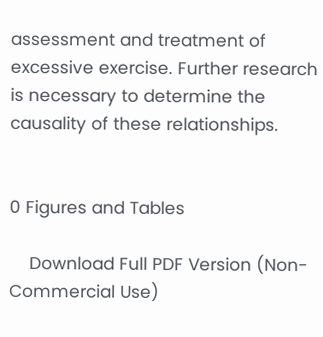assessment and treatment of excessive exercise. Further research is necessary to determine the causality of these relationships.


0 Figures and Tables

    Download Full PDF Version (Non-Commercial Use)